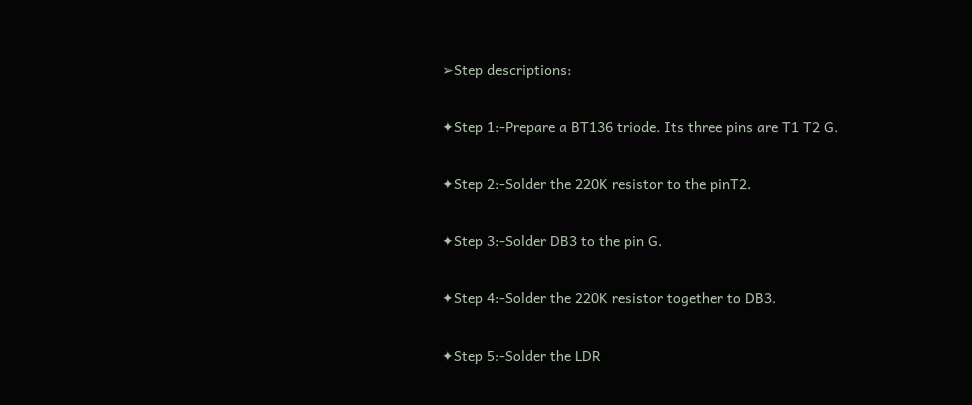➢Step descriptions:

✦Step 1:-Prepare a BT136 triode. Its three pins are T1 T2 G.

✦Step 2:-Solder the 220K resistor to the pinT2.

✦Step 3:-Solder DB3 to the pin G.

✦Step 4:-Solder the 220K resistor together to DB3.

✦Step 5:-Solder the LDR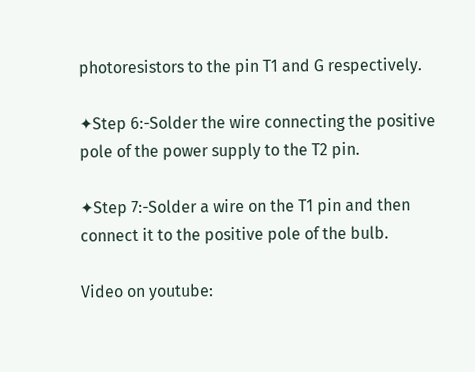photoresistors to the pin T1 and G respectively.

✦Step 6:-Solder the wire connecting the positive pole of the power supply to the T2 pin.

✦Step 7:-Solder a wire on the T1 pin and then connect it to the positive pole of the bulb.

Video on youtube: